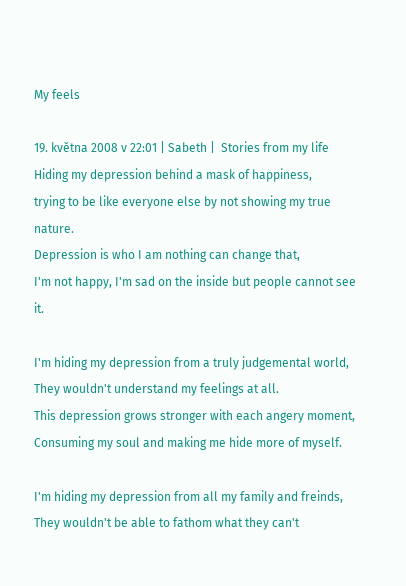My feels

19. května 2008 v 22:01 | Sabeth |  Stories from my life
Hiding my depression behind a mask of happiness,
trying to be like everyone else by not showing my true nature.
Depression is who I am nothing can change that,
I'm not happy, I'm sad on the inside but people cannot see it.

I'm hiding my depression from a truly judgemental world,
They wouldn't understand my feelings at all.
This depression grows stronger with each angery moment,
Consuming my soul and making me hide more of myself.

I'm hiding my depression from all my family and freinds,
They wouldn't be able to fathom what they can't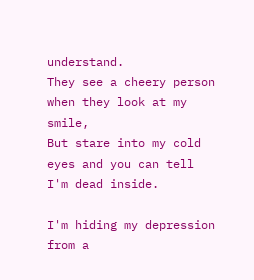understand.
They see a cheery person when they look at my smile,
But stare into my cold eyes and you can tell I'm dead inside.

I'm hiding my depression from a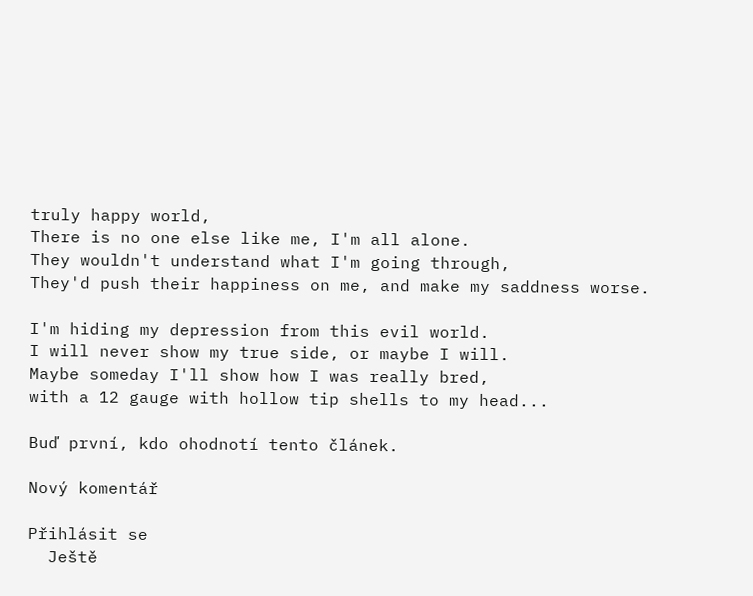truly happy world,
There is no one else like me, I'm all alone.
They wouldn't understand what I'm going through,
They'd push their happiness on me, and make my saddness worse.

I'm hiding my depression from this evil world.
I will never show my true side, or maybe I will.
Maybe someday I'll show how I was really bred,
with a 12 gauge with hollow tip shells to my head...

Buď první, kdo ohodnotí tento článek.

Nový komentář

Přihlásit se
  Ještě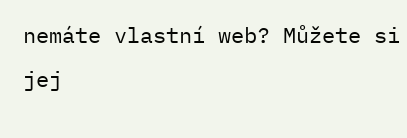nemáte vlastní web? Můžete si jej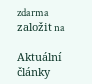zdarma založit na

Aktuální články